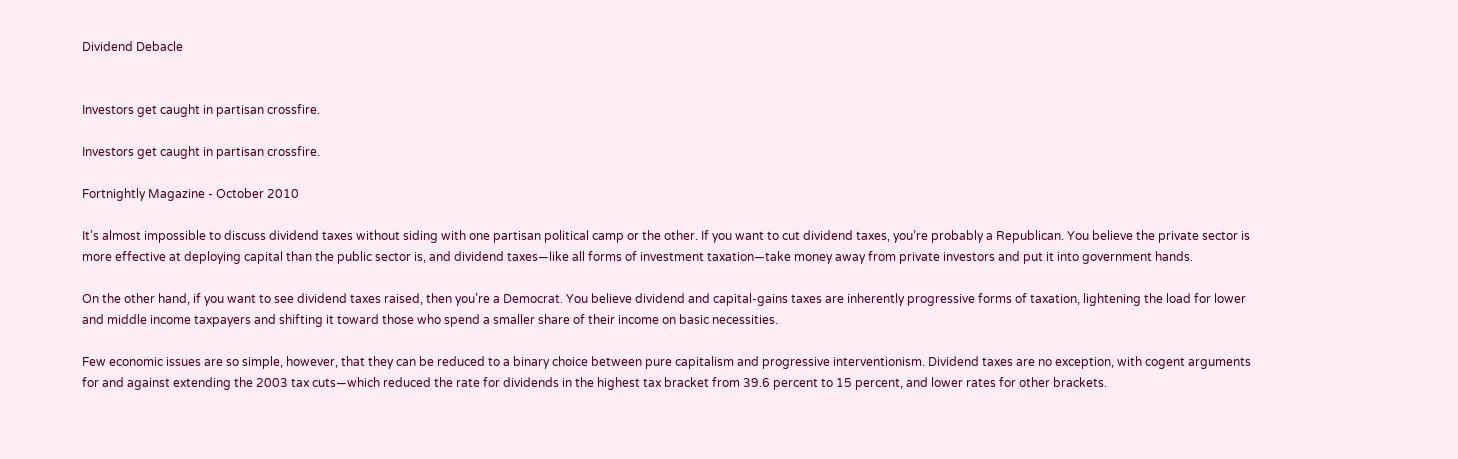Dividend Debacle


Investors get caught in partisan crossfire.

Investors get caught in partisan crossfire.

Fortnightly Magazine - October 2010

It’s almost impossible to discuss dividend taxes without siding with one partisan political camp or the other. If you want to cut dividend taxes, you’re probably a Republican. You believe the private sector is more effective at deploying capital than the public sector is, and dividend taxes—like all forms of investment taxation—take money away from private investors and put it into government hands.

On the other hand, if you want to see dividend taxes raised, then you’re a Democrat. You believe dividend and capital-gains taxes are inherently progressive forms of taxation, lightening the load for lower and middle income taxpayers and shifting it toward those who spend a smaller share of their income on basic necessities.

Few economic issues are so simple, however, that they can be reduced to a binary choice between pure capitalism and progressive interventionism. Dividend taxes are no exception, with cogent arguments for and against extending the 2003 tax cuts—which reduced the rate for dividends in the highest tax bracket from 39.6 percent to 15 percent, and lower rates for other brackets.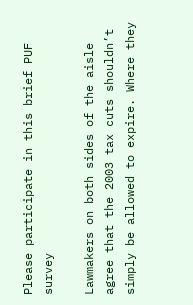Please participate in this brief PUF survey

Lawmakers on both sides of the aisle agree that the 2003 tax cuts shouldn’t simply be allowed to expire. Where they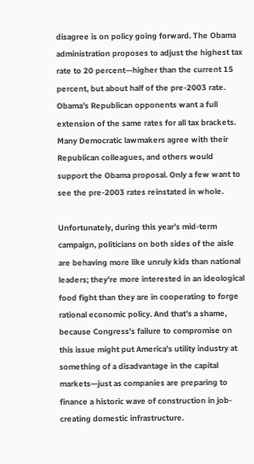disagree is on policy going forward. The Obama administration proposes to adjust the highest tax rate to 20 percent—higher than the current 15 percent, but about half of the pre-2003 rate. Obama’s Republican opponents want a full extension of the same rates for all tax brackets. Many Democratic lawmakers agree with their Republican colleagues, and others would support the Obama proposal. Only a few want to see the pre-2003 rates reinstated in whole.

Unfortunately, during this year’s mid-term campaign, politicians on both sides of the aisle are behaving more like unruly kids than national leaders; they’re more interested in an ideological food fight than they are in cooperating to forge rational economic policy. And that’s a shame, because Congress’s failure to compromise on this issue might put America’s utility industry at something of a disadvantage in the capital markets—just as companies are preparing to finance a historic wave of construction in job-creating domestic infrastructure.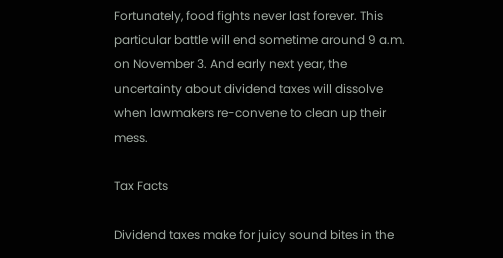Fortunately, food fights never last forever. This particular battle will end sometime around 9 a.m. on November 3. And early next year, the uncertainty about dividend taxes will dissolve when lawmakers re-convene to clean up their mess.

Tax Facts

Dividend taxes make for juicy sound bites in the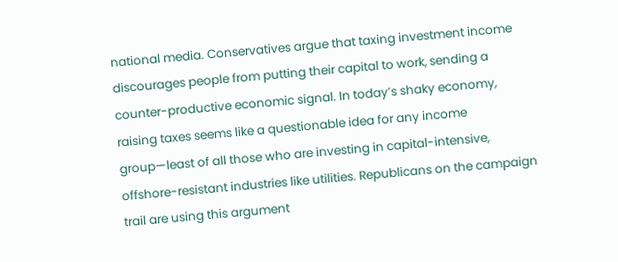national media. Conservatives argue that taxing investment income discourages people from putting their capital to work, sending a counter-productive economic signal. In today’s shaky economy, raising taxes seems like a questionable idea for any income group—least of all those who are investing in capital-intensive, offshore-resistant industries like utilities. Republicans on the campaign trail are using this argument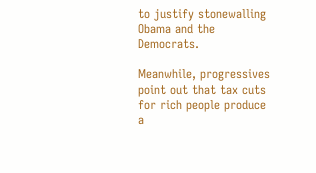to justify stonewalling Obama and the Democrats.

Meanwhile, progressives point out that tax cuts for rich people produce a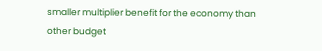smaller multiplier benefit for the economy than other budget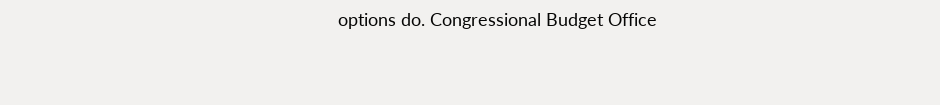options do. Congressional Budget Office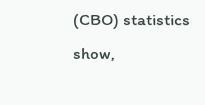(CBO) statistics show,